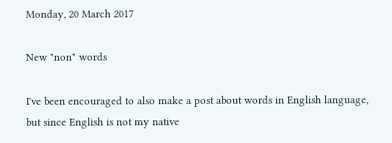Monday, 20 March 2017

New "non" words

I've been encouraged to also make a post about words in English language, but since English is not my native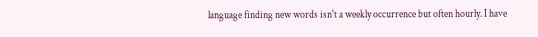language finding new words isn't a weekly occurrence but often hourly. I have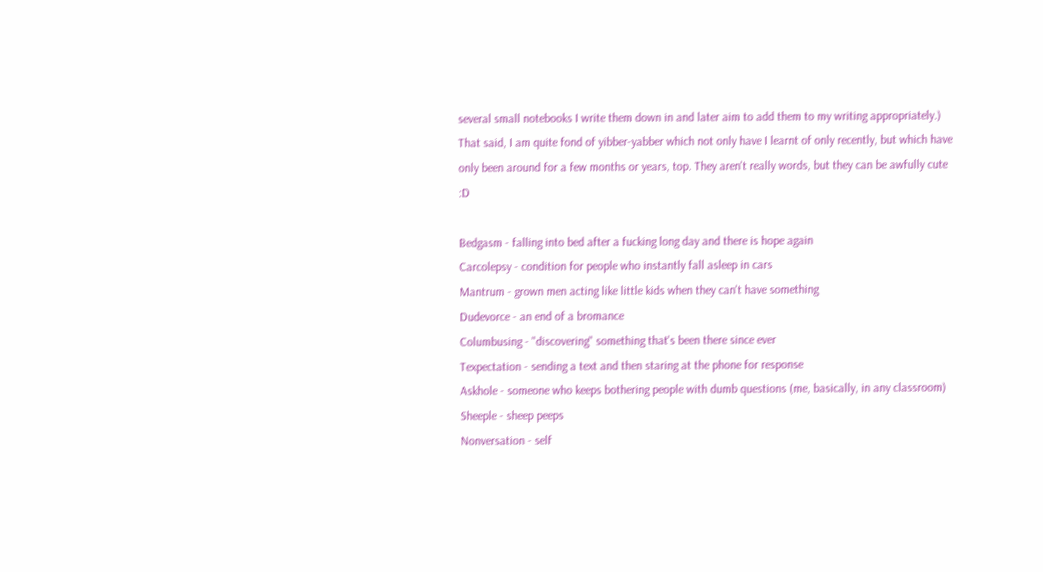several small notebooks I write them down in and later aim to add them to my writing appropriately.) That said, I am quite fond of yibber-yabber which not only have I learnt of only recently, but which have only been around for a few months or years, top. They aren't really words, but they can be awfully cute :D

Bedgasm - falling into bed after a fucking long day and there is hope again
Carcolepsy - condition for people who instantly fall asleep in cars
Mantrum - grown men acting like little kids when they can't have something
Dudevorce - an end of a bromance
Columbusing - "discovering" something that's been there since ever
Texpectation - sending a text and then staring at the phone for response
Askhole - someone who keeps bothering people with dumb questions (me, basically, in any classroom)
Sheeple - sheep peeps
Nonversation - self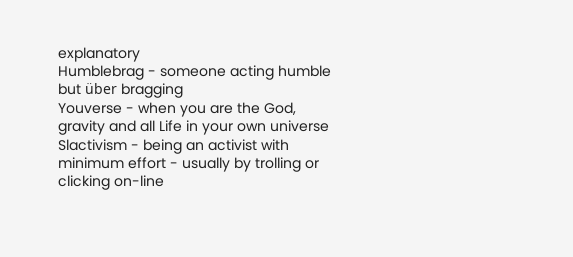explanatory
Humblebrag - someone acting humble but über bragging
Youverse - when you are the God, gravity and all Life in your own universe
Slactivism - being an activist with minimum effort - usually by trolling or clicking on-line